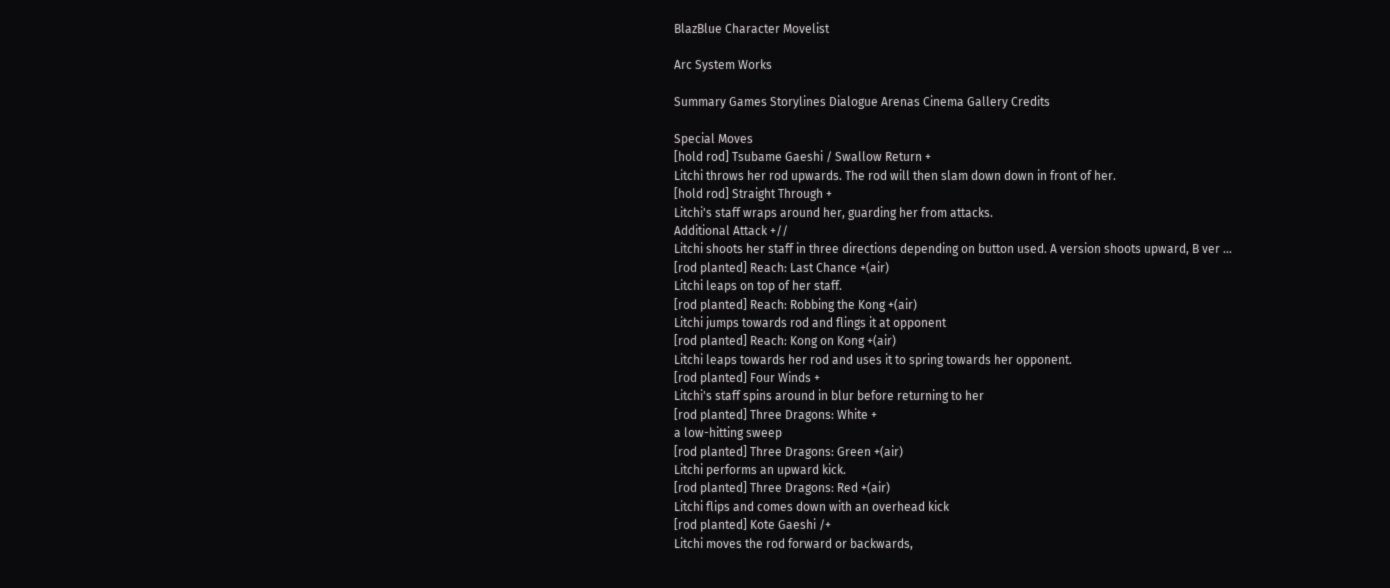BlazBlue Character Movelist

Arc System Works

Summary Games Storylines Dialogue Arenas Cinema Gallery Credits

Special Moves
[hold rod] Tsubame Gaeshi / Swallow Return +
Litchi throws her rod upwards. The rod will then slam down down in front of her.
[hold rod] Straight Through +
Litchi's staff wraps around her, guarding her from attacks.
Additional Attack +//
Litchi shoots her staff in three directions depending on button used. A version shoots upward, B ver ...
[rod planted] Reach: Last Chance +(air)
Litchi leaps on top of her staff.
[rod planted] Reach: Robbing the Kong +(air)
Litchi jumps towards rod and flings it at opponent
[rod planted] Reach: Kong on Kong +(air)
Litchi leaps towards her rod and uses it to spring towards her opponent.
[rod planted] Four Winds +
Litchi's staff spins around in blur before returning to her
[rod planted] Three Dragons: White +
a low-hitting sweep
[rod planted] Three Dragons: Green +(air)
Litchi performs an upward kick.
[rod planted] Three Dragons: Red +(air)
Litchi flips and comes down with an overhead kick
[rod planted] Kote Gaeshi /+
Litchi moves the rod forward or backwards,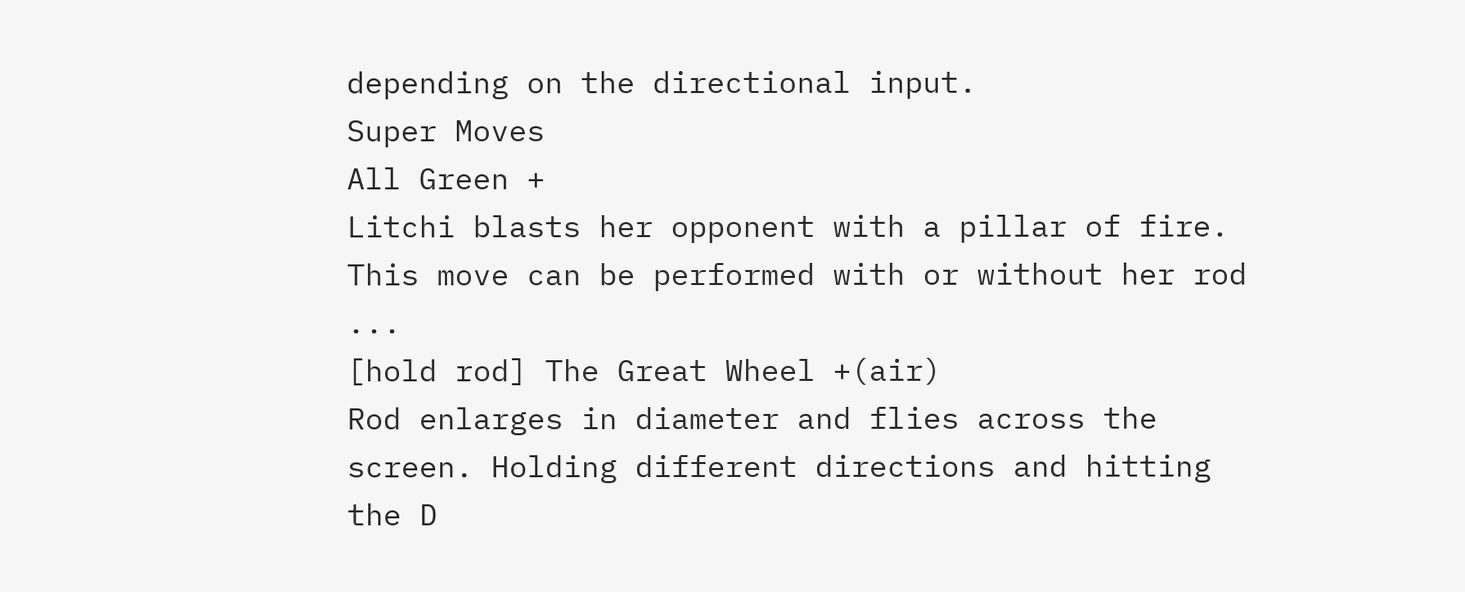depending on the directional input.
Super Moves
All Green +
Litchi blasts her opponent with a pillar of fire. This move can be performed with or without her rod ...
[hold rod] The Great Wheel +(air)
Rod enlarges in diameter and flies across the screen. Holding different directions and hitting the D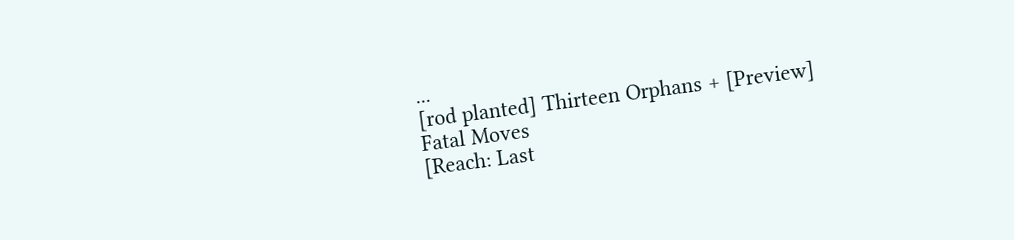...
[rod planted] Thirteen Orphans + [Preview]
Fatal Moves
[Reach: Last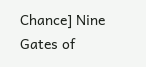Chance] Nine Gates of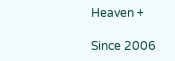Heaven +

Since 2006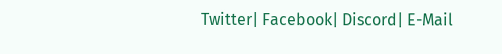Twitter| Facebook| Discord| E-Mail